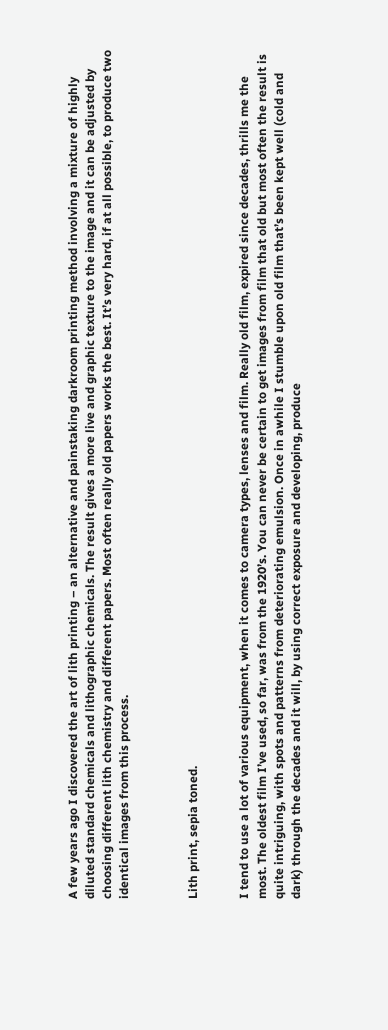A few years ago I discovered the art of lith printing – an alternative and painstaking darkroom printing method involving a mixture of highly diluted standard chemicals and lithographic chemicals. The result gives a more live and graphic texture to the image and it can be adjusted by choosing different lith chemistry and different papers. Most often really old papers works the best. It’s very hard, if at all possible, to produce two identical images from this process.



Lith print, sepia toned.


I tend to use a lot of various equipment, when it comes to camera types, lenses and film. Really old film, expired since decades, thrills me the most. The oldest film I’ve used, so far, was from the 1920’s. You can never be certain to get images from film that old but most often the result is quite intriguing, with spots and patterns from deteriorating emulsion. Once in awhile I stumble upon old film that’s been kept well (cold and dark) through the decades and it will, by using correct exposure and developing, produce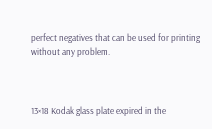perfect negatives that can be used for printing without any problem.



13×18 Kodak glass plate expired in the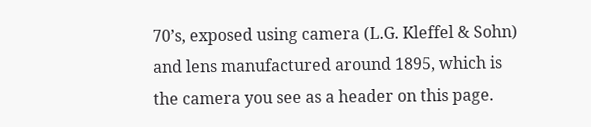70’s, exposed using camera (L.G. Kleffel & Sohn) and lens manufactured around 1895, which is the camera you see as a header on this page.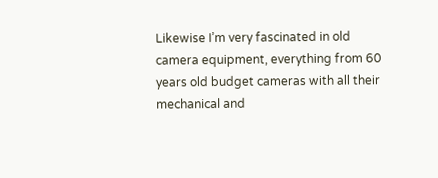Likewise I’m very fascinated in old camera equipment, everything from 60 years old budget cameras with all their mechanical and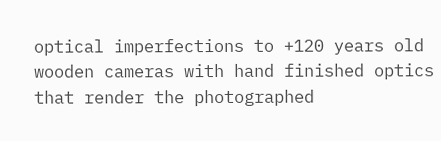optical imperfections to +120 years old wooden cameras with hand finished optics that render the photographed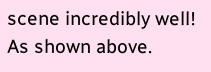scene incredibly well! As shown above.